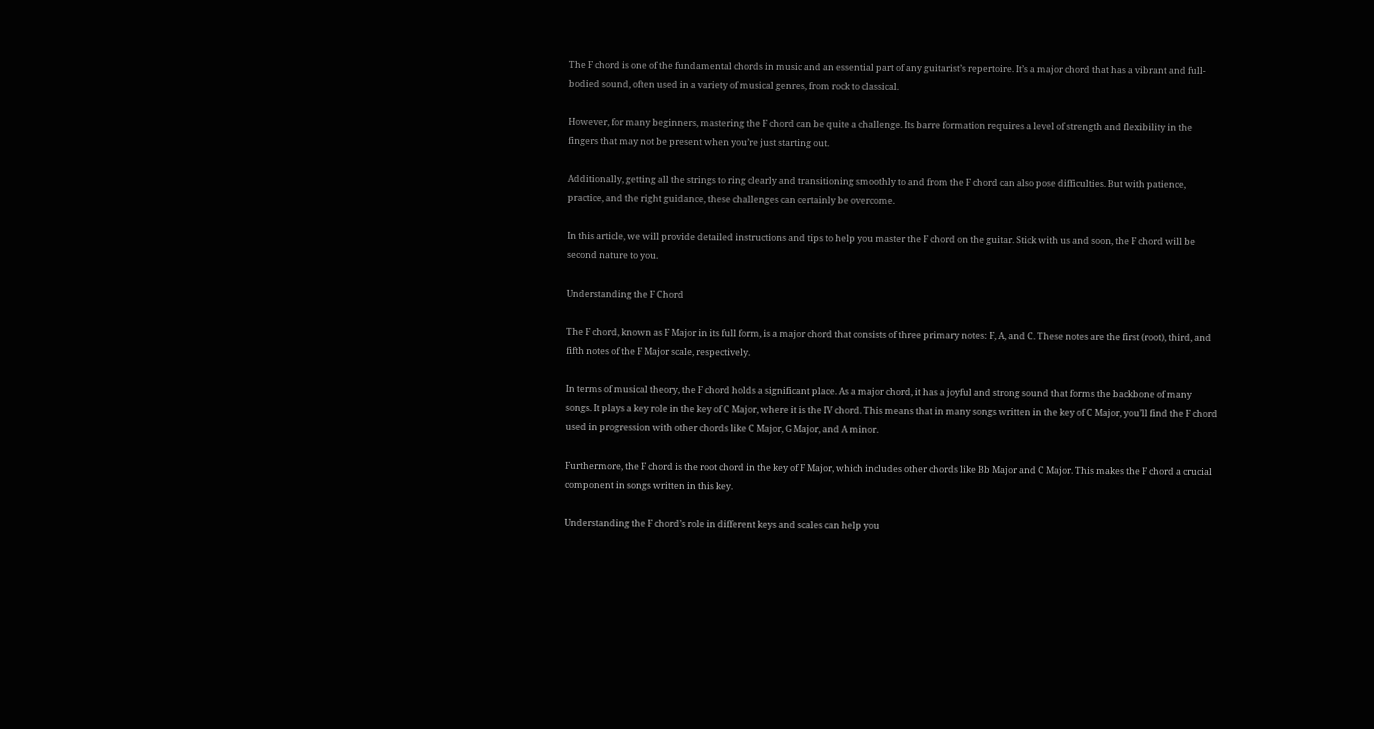The F chord is one of the fundamental chords in music and an essential part of any guitarist’s repertoire. It’s a major chord that has a vibrant and full-bodied sound, often used in a variety of musical genres, from rock to classical.

However, for many beginners, mastering the F chord can be quite a challenge. Its barre formation requires a level of strength and flexibility in the fingers that may not be present when you’re just starting out.

Additionally, getting all the strings to ring clearly and transitioning smoothly to and from the F chord can also pose difficulties. But with patience, practice, and the right guidance, these challenges can certainly be overcome.

In this article, we will provide detailed instructions and tips to help you master the F chord on the guitar. Stick with us and soon, the F chord will be second nature to you.

Understanding the F Chord

The F chord, known as F Major in its full form, is a major chord that consists of three primary notes: F, A, and C. These notes are the first (root), third, and fifth notes of the F Major scale, respectively.

In terms of musical theory, the F chord holds a significant place. As a major chord, it has a joyful and strong sound that forms the backbone of many songs. It plays a key role in the key of C Major, where it is the IV chord. This means that in many songs written in the key of C Major, you’ll find the F chord used in progression with other chords like C Major, G Major, and A minor.

Furthermore, the F chord is the root chord in the key of F Major, which includes other chords like Bb Major and C Major. This makes the F chord a crucial component in songs written in this key.

Understanding the F chord’s role in different keys and scales can help you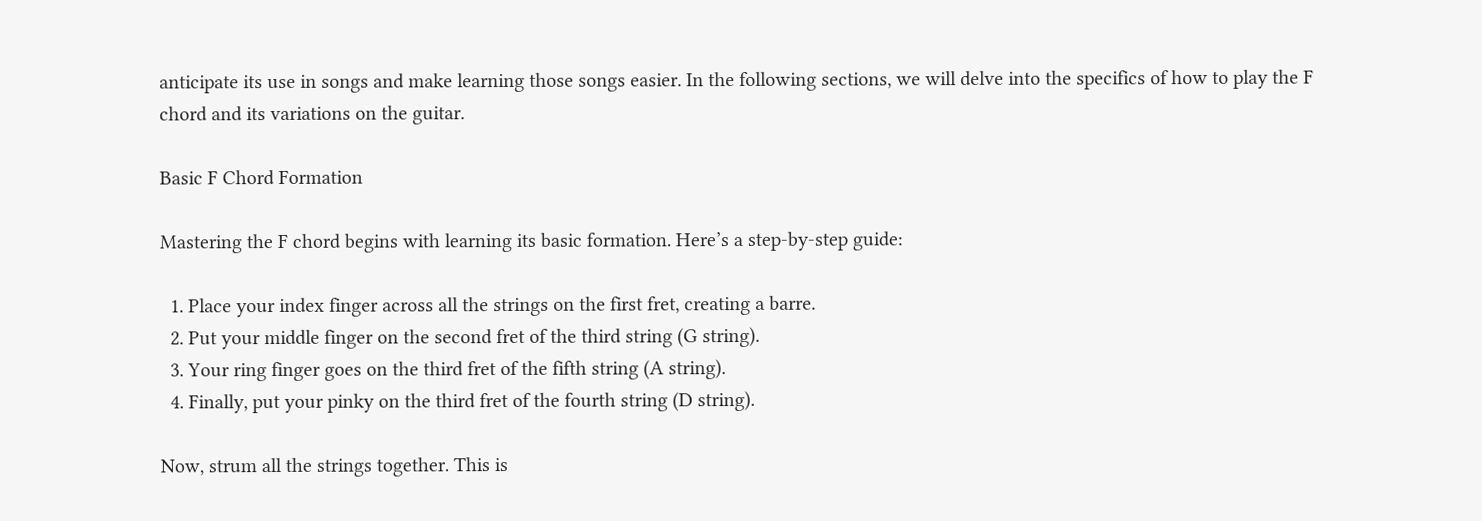anticipate its use in songs and make learning those songs easier. In the following sections, we will delve into the specifics of how to play the F chord and its variations on the guitar.

Basic F Chord Formation

Mastering the F chord begins with learning its basic formation. Here’s a step-by-step guide:

  1. Place your index finger across all the strings on the first fret, creating a barre.
  2. Put your middle finger on the second fret of the third string (G string).
  3. Your ring finger goes on the third fret of the fifth string (A string).
  4. Finally, put your pinky on the third fret of the fourth string (D string).

Now, strum all the strings together. This is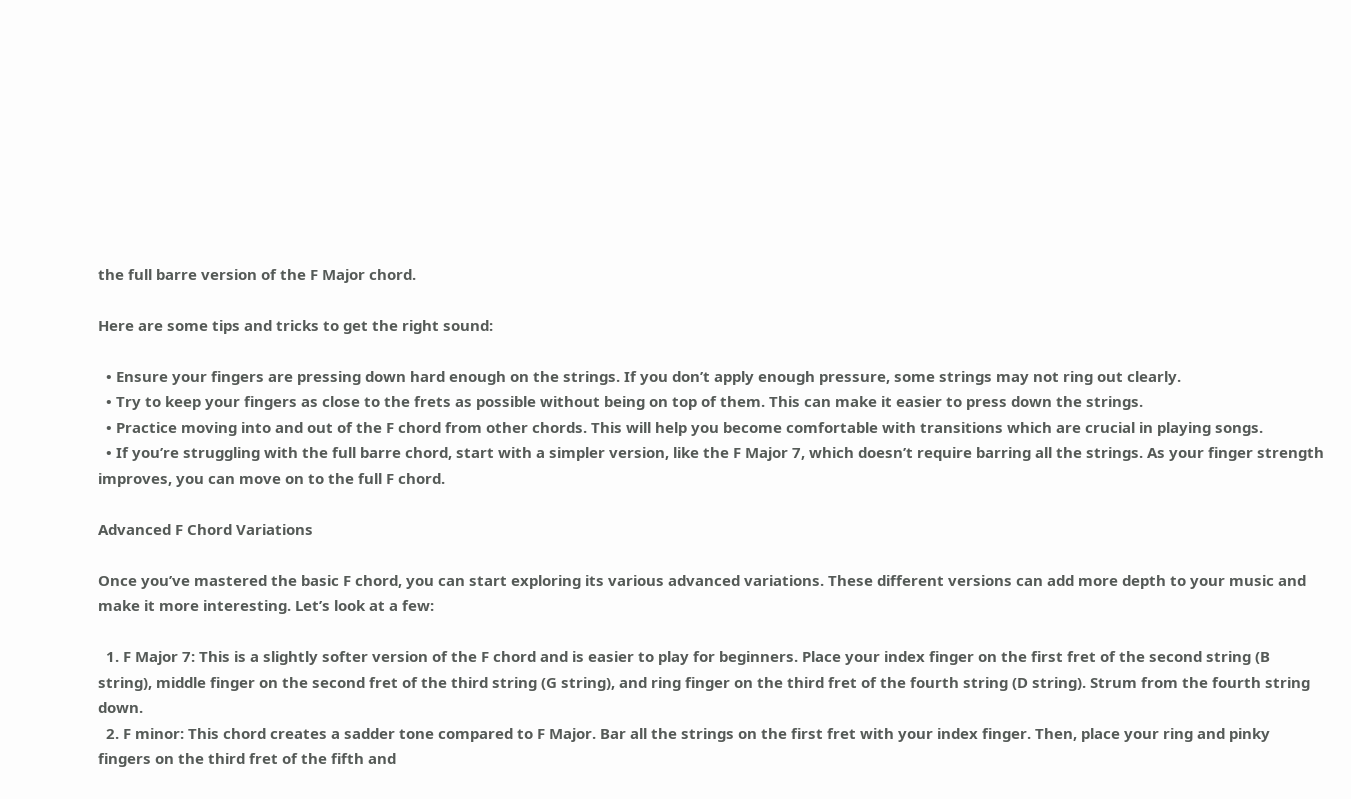the full barre version of the F Major chord.

Here are some tips and tricks to get the right sound:

  • Ensure your fingers are pressing down hard enough on the strings. If you don’t apply enough pressure, some strings may not ring out clearly.
  • Try to keep your fingers as close to the frets as possible without being on top of them. This can make it easier to press down the strings.
  • Practice moving into and out of the F chord from other chords. This will help you become comfortable with transitions which are crucial in playing songs.
  • If you’re struggling with the full barre chord, start with a simpler version, like the F Major 7, which doesn’t require barring all the strings. As your finger strength improves, you can move on to the full F chord.

Advanced F Chord Variations

Once you’ve mastered the basic F chord, you can start exploring its various advanced variations. These different versions can add more depth to your music and make it more interesting. Let’s look at a few:

  1. F Major 7: This is a slightly softer version of the F chord and is easier to play for beginners. Place your index finger on the first fret of the second string (B string), middle finger on the second fret of the third string (G string), and ring finger on the third fret of the fourth string (D string). Strum from the fourth string down.
  2. F minor: This chord creates a sadder tone compared to F Major. Bar all the strings on the first fret with your index finger. Then, place your ring and pinky fingers on the third fret of the fifth and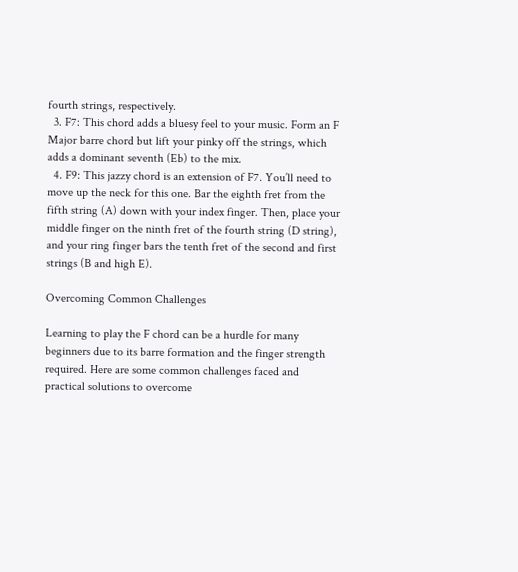fourth strings, respectively.
  3. F7: This chord adds a bluesy feel to your music. Form an F Major barre chord but lift your pinky off the strings, which adds a dominant seventh (Eb) to the mix.
  4. F9: This jazzy chord is an extension of F7. You’ll need to move up the neck for this one. Bar the eighth fret from the fifth string (A) down with your index finger. Then, place your middle finger on the ninth fret of the fourth string (D string), and your ring finger bars the tenth fret of the second and first strings (B and high E).

Overcoming Common Challenges

Learning to play the F chord can be a hurdle for many beginners due to its barre formation and the finger strength required. Here are some common challenges faced and practical solutions to overcome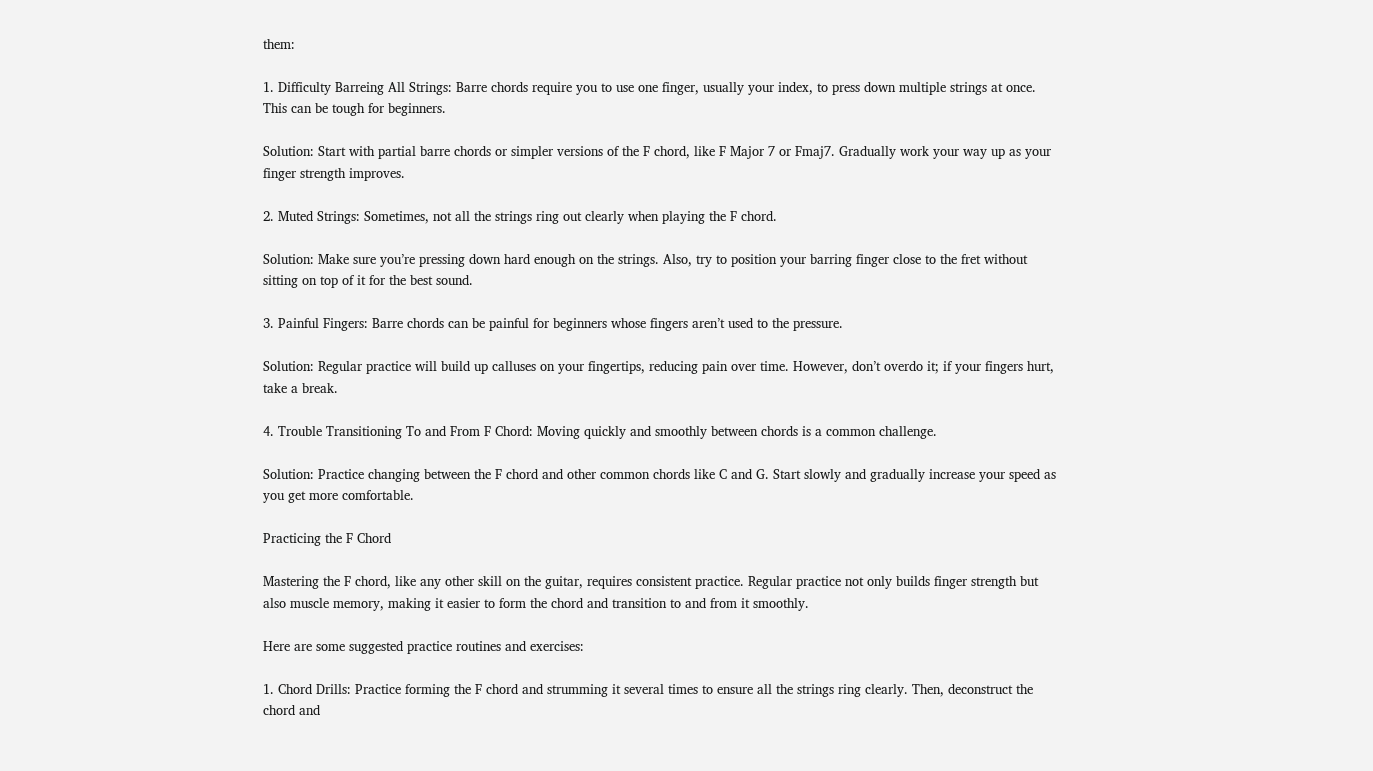them:

1. Difficulty Barreing All Strings: Barre chords require you to use one finger, usually your index, to press down multiple strings at once. This can be tough for beginners.

Solution: Start with partial barre chords or simpler versions of the F chord, like F Major 7 or Fmaj7. Gradually work your way up as your finger strength improves.

2. Muted Strings: Sometimes, not all the strings ring out clearly when playing the F chord.

Solution: Make sure you’re pressing down hard enough on the strings. Also, try to position your barring finger close to the fret without sitting on top of it for the best sound.

3. Painful Fingers: Barre chords can be painful for beginners whose fingers aren’t used to the pressure.

Solution: Regular practice will build up calluses on your fingertips, reducing pain over time. However, don’t overdo it; if your fingers hurt, take a break.

4. Trouble Transitioning To and From F Chord: Moving quickly and smoothly between chords is a common challenge.

Solution: Practice changing between the F chord and other common chords like C and G. Start slowly and gradually increase your speed as you get more comfortable.

Practicing the F Chord

Mastering the F chord, like any other skill on the guitar, requires consistent practice. Regular practice not only builds finger strength but also muscle memory, making it easier to form the chord and transition to and from it smoothly.

Here are some suggested practice routines and exercises:

1. Chord Drills: Practice forming the F chord and strumming it several times to ensure all the strings ring clearly. Then, deconstruct the chord and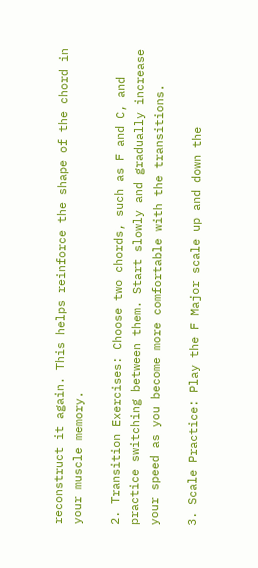reconstruct it again. This helps reinforce the shape of the chord in your muscle memory.

2. Transition Exercises: Choose two chords, such as F and C, and practice switching between them. Start slowly and gradually increase your speed as you become more comfortable with the transitions.

3. Scale Practice: Play the F Major scale up and down the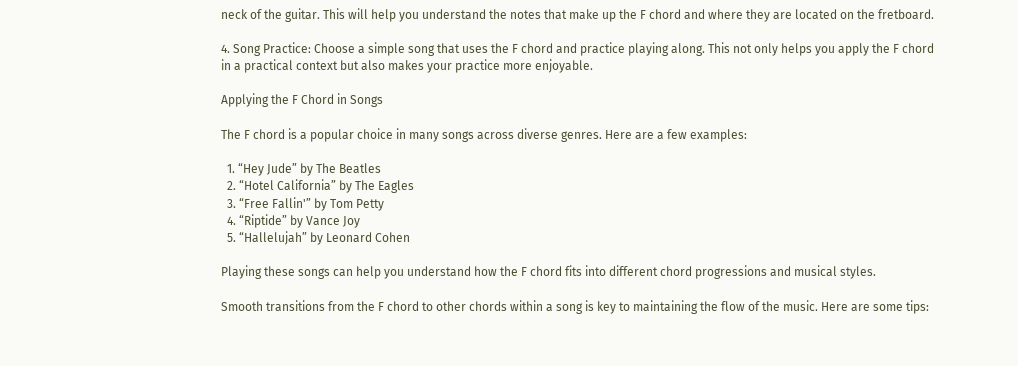neck of the guitar. This will help you understand the notes that make up the F chord and where they are located on the fretboard.

4. Song Practice: Choose a simple song that uses the F chord and practice playing along. This not only helps you apply the F chord in a practical context but also makes your practice more enjoyable.

Applying the F Chord in Songs

The F chord is a popular choice in many songs across diverse genres. Here are a few examples:

  1. “Hey Jude” by The Beatles
  2. “Hotel California” by The Eagles
  3. “Free Fallin'” by Tom Petty
  4. “Riptide” by Vance Joy
  5. “Hallelujah” by Leonard Cohen

Playing these songs can help you understand how the F chord fits into different chord progressions and musical styles.

Smooth transitions from the F chord to other chords within a song is key to maintaining the flow of the music. Here are some tips: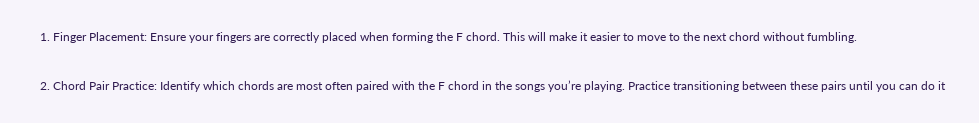1. Finger Placement: Ensure your fingers are correctly placed when forming the F chord. This will make it easier to move to the next chord without fumbling.

2. Chord Pair Practice: Identify which chords are most often paired with the F chord in the songs you’re playing. Practice transitioning between these pairs until you can do it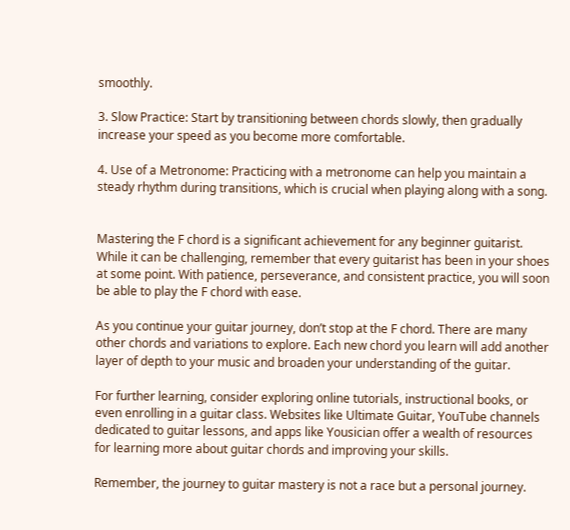smoothly.

3. Slow Practice: Start by transitioning between chords slowly, then gradually increase your speed as you become more comfortable.

4. Use of a Metronome: Practicing with a metronome can help you maintain a steady rhythm during transitions, which is crucial when playing along with a song.


Mastering the F chord is a significant achievement for any beginner guitarist. While it can be challenging, remember that every guitarist has been in your shoes at some point. With patience, perseverance, and consistent practice, you will soon be able to play the F chord with ease.

As you continue your guitar journey, don’t stop at the F chord. There are many other chords and variations to explore. Each new chord you learn will add another layer of depth to your music and broaden your understanding of the guitar.

For further learning, consider exploring online tutorials, instructional books, or even enrolling in a guitar class. Websites like Ultimate Guitar, YouTube channels dedicated to guitar lessons, and apps like Yousician offer a wealth of resources for learning more about guitar chords and improving your skills.

Remember, the journey to guitar mastery is not a race but a personal journey.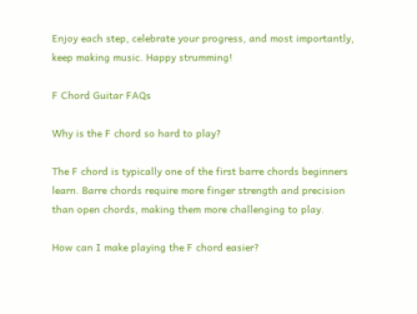Enjoy each step, celebrate your progress, and most importantly, keep making music. Happy strumming!

F Chord Guitar FAQs

Why is the F chord so hard to play?

The F chord is typically one of the first barre chords beginners learn. Barre chords require more finger strength and precision than open chords, making them more challenging to play.

How can I make playing the F chord easier?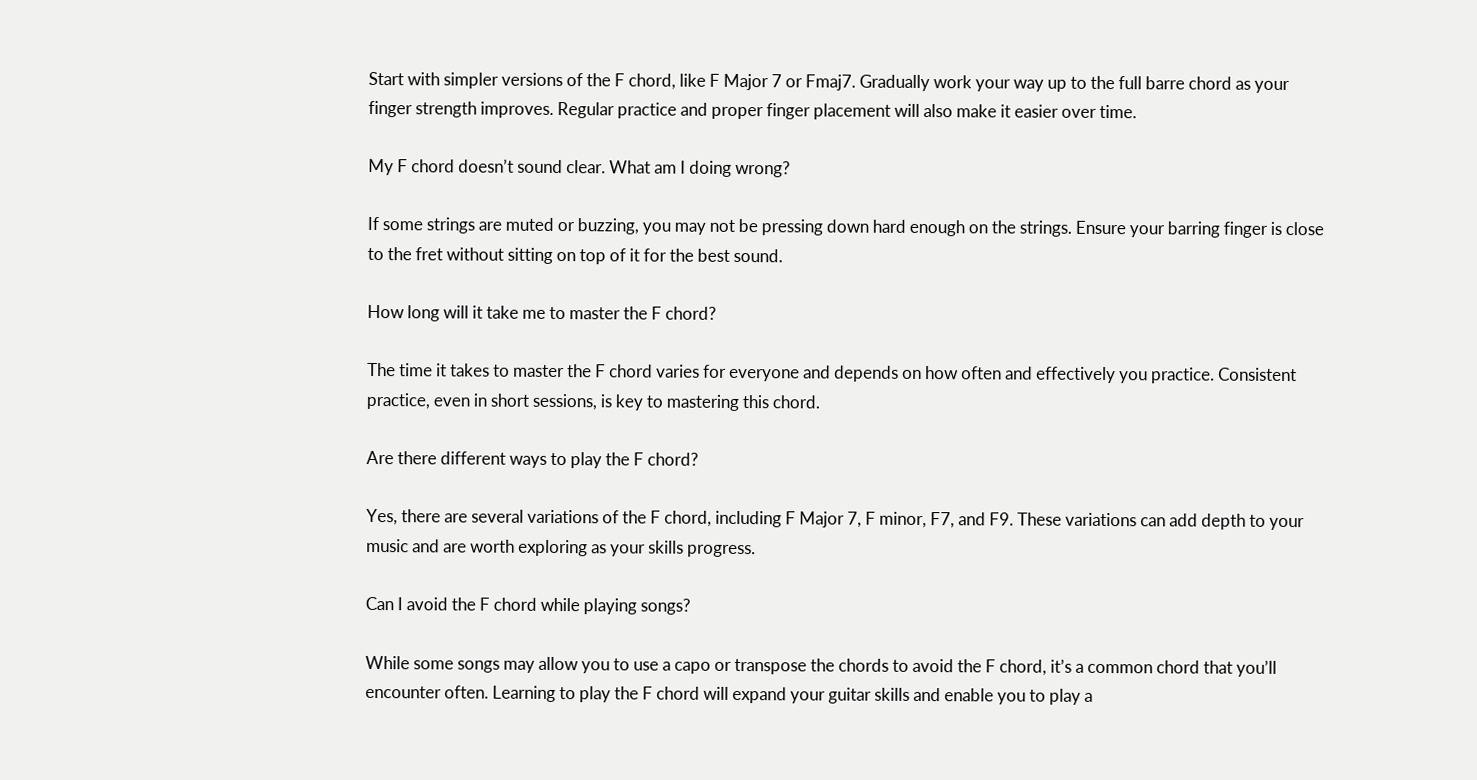Start with simpler versions of the F chord, like F Major 7 or Fmaj7. Gradually work your way up to the full barre chord as your finger strength improves. Regular practice and proper finger placement will also make it easier over time.

My F chord doesn’t sound clear. What am I doing wrong?

If some strings are muted or buzzing, you may not be pressing down hard enough on the strings. Ensure your barring finger is close to the fret without sitting on top of it for the best sound.

How long will it take me to master the F chord?

The time it takes to master the F chord varies for everyone and depends on how often and effectively you practice. Consistent practice, even in short sessions, is key to mastering this chord.

Are there different ways to play the F chord?

Yes, there are several variations of the F chord, including F Major 7, F minor, F7, and F9. These variations can add depth to your music and are worth exploring as your skills progress.

Can I avoid the F chord while playing songs?

While some songs may allow you to use a capo or transpose the chords to avoid the F chord, it’s a common chord that you’ll encounter often. Learning to play the F chord will expand your guitar skills and enable you to play a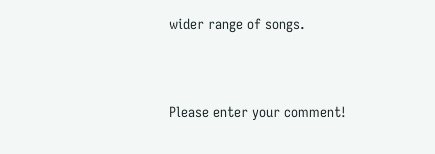wider range of songs.


Please enter your comment!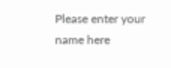Please enter your name here